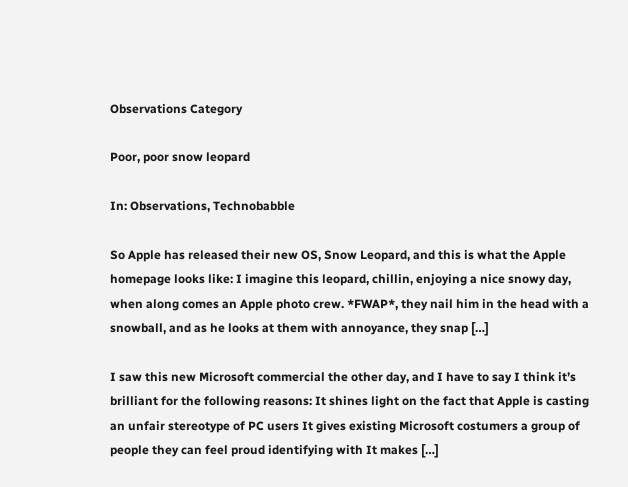Observations Category

Poor, poor snow leopard

In: Observations, Technobabble

So Apple has released their new OS, Snow Leopard, and this is what the Apple homepage looks like: I imagine this leopard, chillin, enjoying a nice snowy day, when along comes an Apple photo crew. *FWAP*, they nail him in the head with a snowball, and as he looks at them with annoyance, they snap […]

I saw this new Microsoft commercial the other day, and I have to say I think it’s brilliant for the following reasons: It shines light on the fact that Apple is casting an unfair stereotype of PC users It gives existing Microsoft costumers a group of people they can feel proud identifying with It makes […]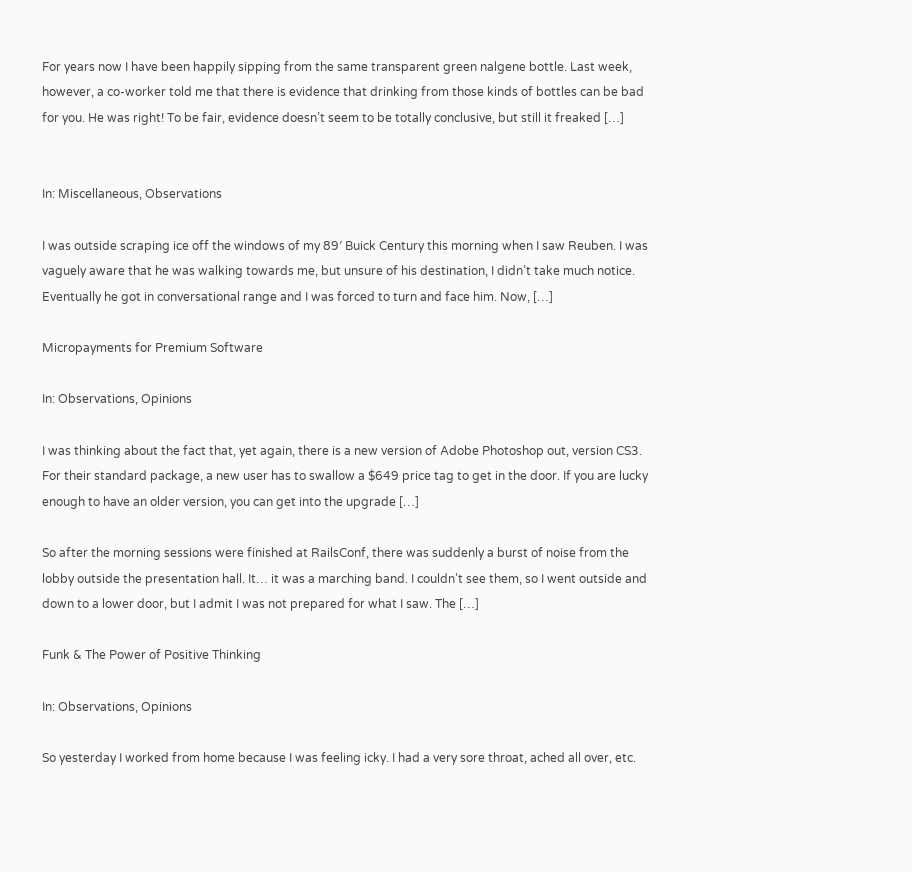For years now I have been happily sipping from the same transparent green nalgene bottle. Last week, however, a co-worker told me that there is evidence that drinking from those kinds of bottles can be bad for you. He was right! To be fair, evidence doesn’t seem to be totally conclusive, but still it freaked […]


In: Miscellaneous, Observations

I was outside scraping ice off the windows of my 89′ Buick Century this morning when I saw Reuben. I was vaguely aware that he was walking towards me, but unsure of his destination, I didn’t take much notice. Eventually he got in conversational range and I was forced to turn and face him. Now, […]

Micropayments for Premium Software

In: Observations, Opinions

I was thinking about the fact that, yet again, there is a new version of Adobe Photoshop out, version CS3. For their standard package, a new user has to swallow a $649 price tag to get in the door. If you are lucky enough to have an older version, you can get into the upgrade […]

So after the morning sessions were finished at RailsConf, there was suddenly a burst of noise from the lobby outside the presentation hall. It… it was a marching band. I couldn’t see them, so I went outside and down to a lower door, but I admit I was not prepared for what I saw. The […]

Funk & The Power of Positive Thinking

In: Observations, Opinions

So yesterday I worked from home because I was feeling icky. I had a very sore throat, ached all over, etc.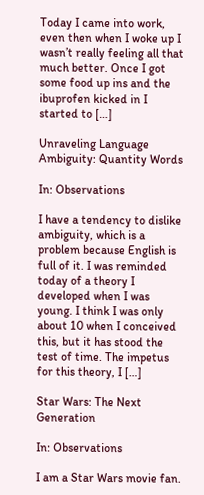Today I came into work, even then when I woke up I wasn’t really feeling all that much better. Once I got some food up ins and the ibuprofen kicked in I started to […]

Unraveling Language Ambiguity: Quantity Words

In: Observations

I have a tendency to dislike ambiguity, which is a problem because English is full of it. I was reminded today of a theory I developed when I was young. I think I was only about 10 when I conceived this, but it has stood the test of time. The impetus for this theory, I […]

Star Wars: The Next Generation

In: Observations

I am a Star Wars movie fan.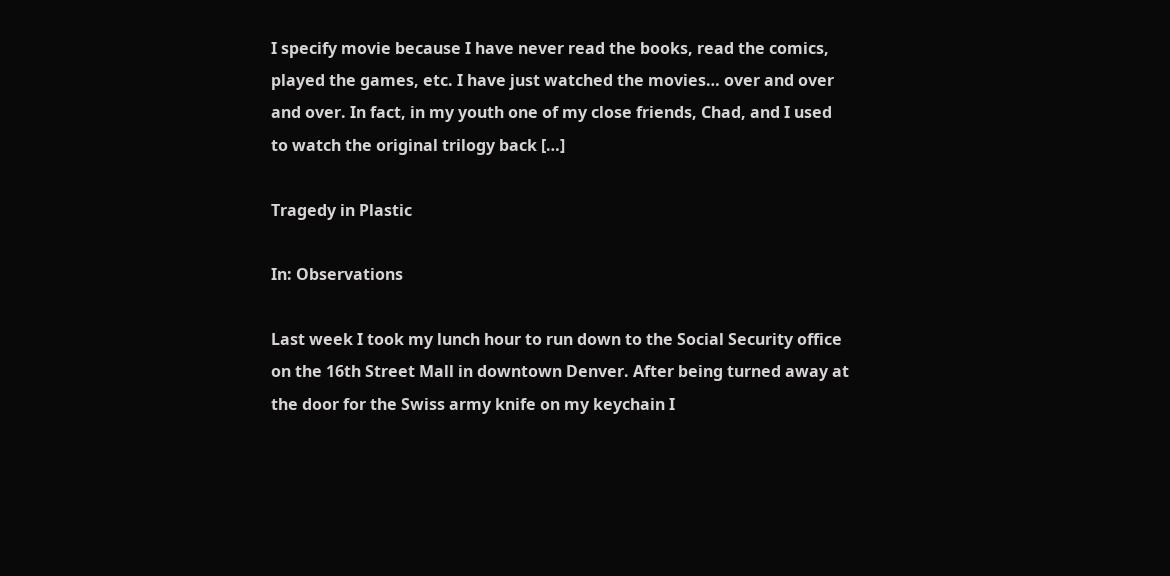I specify movie because I have never read the books, read the comics, played the games, etc. I have just watched the movies… over and over and over. In fact, in my youth one of my close friends, Chad, and I used to watch the original trilogy back […]

Tragedy in Plastic

In: Observations

Last week I took my lunch hour to run down to the Social Security office on the 16th Street Mall in downtown Denver. After being turned away at the door for the Swiss army knife on my keychain I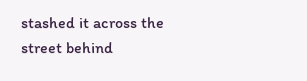stashed it across the street behind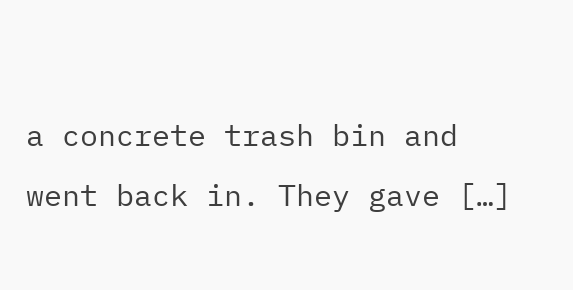a concrete trash bin and went back in. They gave […]